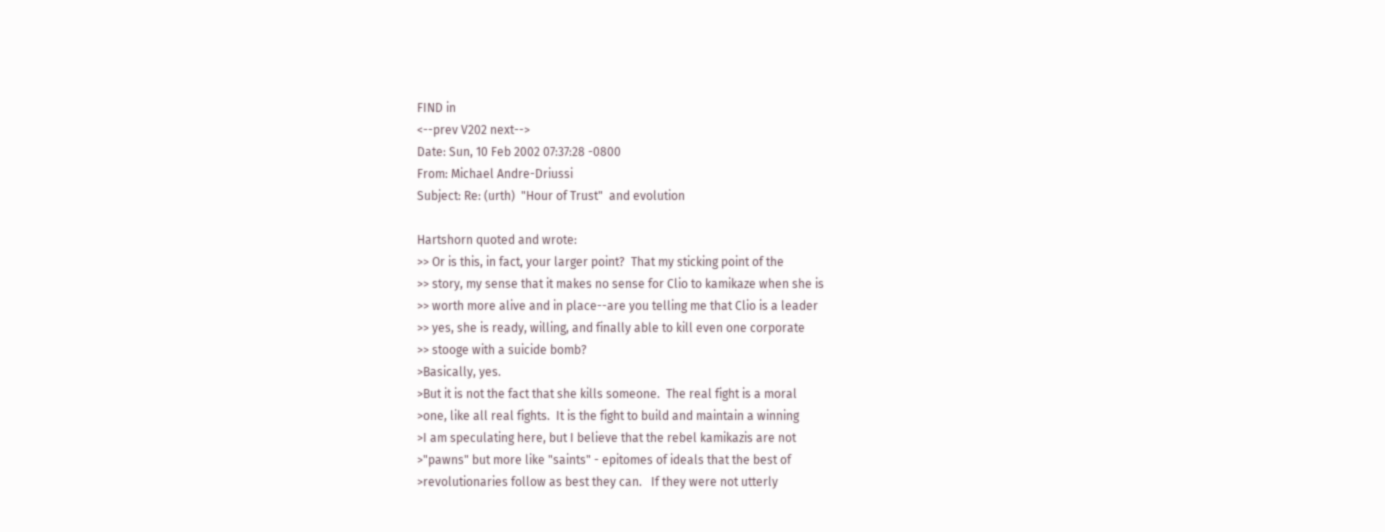FIND in
<--prev V202 next-->
Date: Sun, 10 Feb 2002 07:37:28 -0800
From: Michael Andre-Driussi
Subject: Re: (urth)  "Hour of Trust"  and evolution

Hartshorn quoted and wrote:
>> Or is this, in fact, your larger point?  That my sticking point of the
>> story, my sense that it makes no sense for Clio to kamikaze when she is
>> worth more alive and in place--are you telling me that Clio is a leader
>> yes, she is ready, willing, and finally able to kill even one corporate
>> stooge with a suicide bomb?
>Basically, yes.
>But it is not the fact that she kills someone.  The real fight is a moral
>one, like all real fights.  It is the fight to build and maintain a winning
>I am speculating here, but I believe that the rebel kamikazis are not
>"pawns" but more like "saints" - epitomes of ideals that the best of
>revolutionaries follow as best they can.   If they were not utterly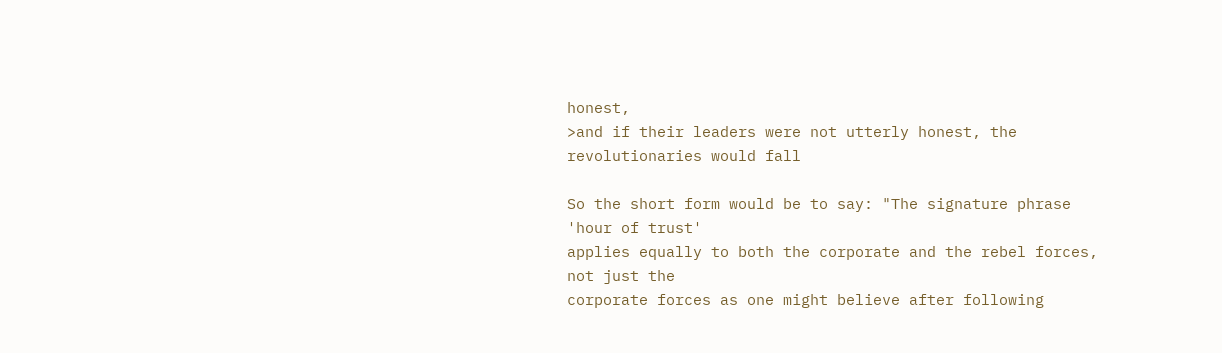honest,
>and if their leaders were not utterly honest, the revolutionaries would fall

So the short form would be to say: "The signature phrase 'hour of trust'
applies equally to both the corporate and the rebel forces, not just the
corporate forces as one might believe after following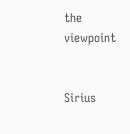the viewpoint


Sirius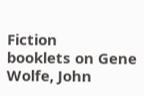Fiction
booklets on Gene Wolfe, John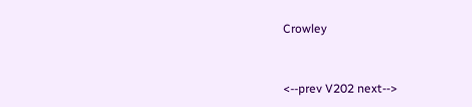Crowley


<--prev V202 next-->